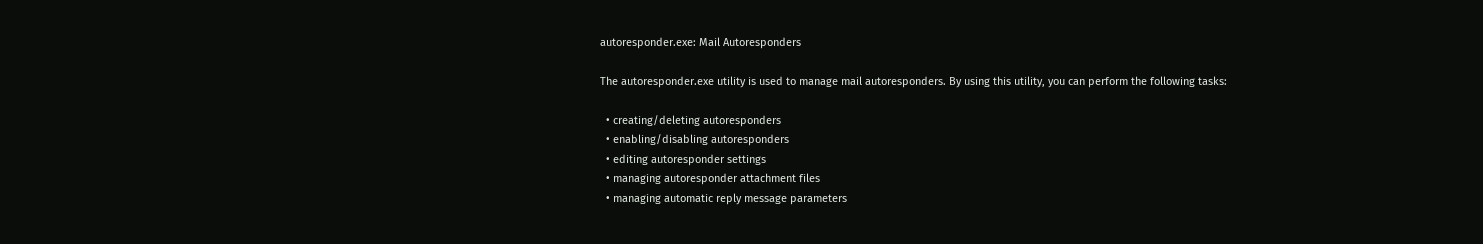autoresponder.exe: Mail Autoresponders

The autoresponder.exe utility is used to manage mail autoresponders. By using this utility, you can perform the following tasks:

  • creating/deleting autoresponders
  • enabling/disabling autoresponders
  • editing autoresponder settings
  • managing autoresponder attachment files
  • managing automatic reply message parameters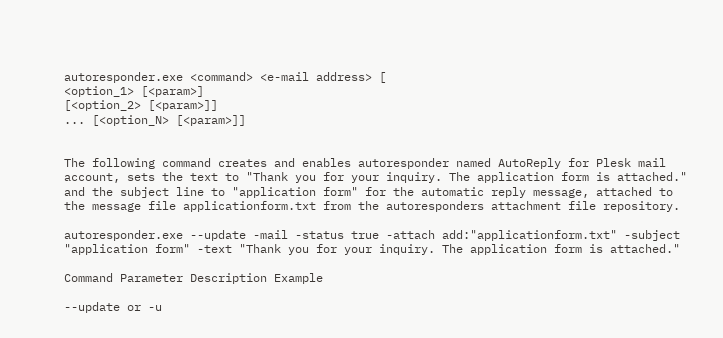autoresponder.exe <command> <e-mail address> [
<option_1> [<param>]
[<option_2> [<param>]]
... [<option_N> [<param>]]


The following command creates and enables autoresponder named AutoReply for Plesk mail account, sets the text to "Thank you for your inquiry. The application form is attached." and the subject line to "application form" for the automatic reply message, attached to the message file applicationform.txt from the autoresponders attachment file repository.

autoresponder.exe --update -mail -status true -attach add:"applicationform.txt" -subject "application form" -text "Thank you for your inquiry. The application form is attached."

Command Parameter Description Example

--update or -u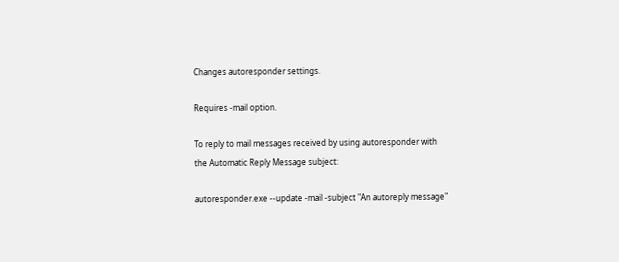Changes autoresponder settings.

Requires -mail option.

To reply to mail messages received by using autoresponder with the Automatic Reply Message subject:

autoresponder.exe --update -mail -subject "An autoreply message"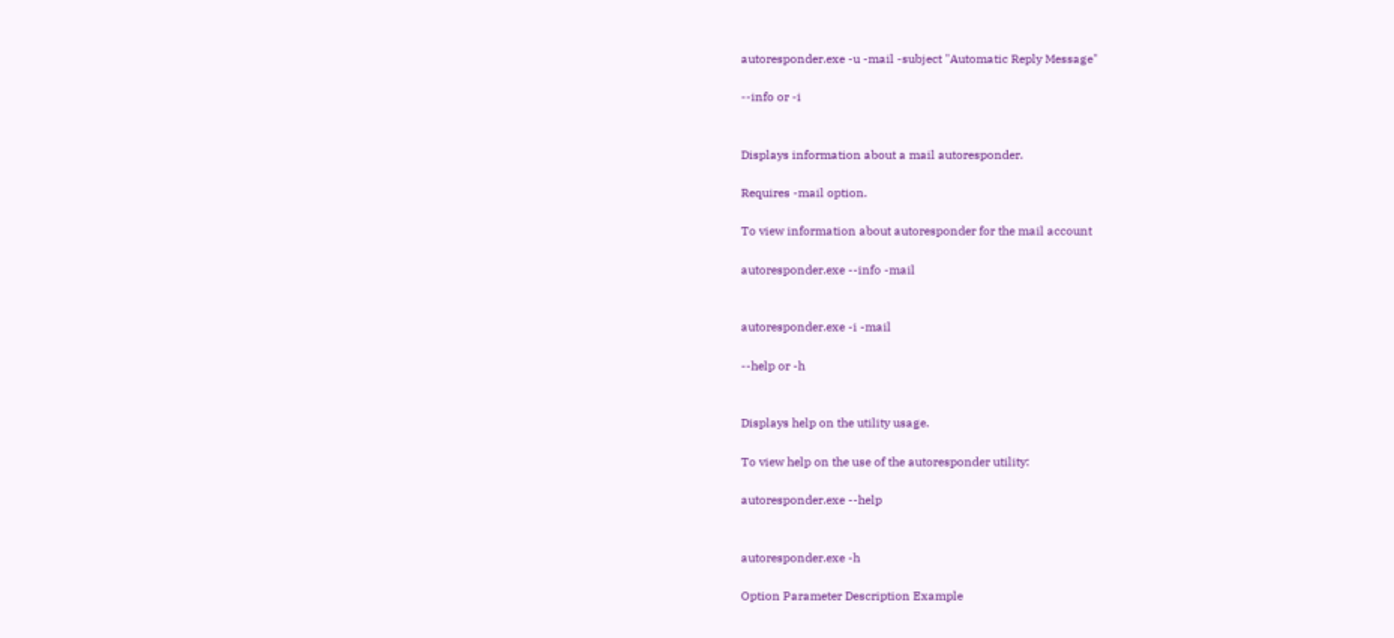autoresponder.exe -u -mail -subject "Automatic Reply Message"

--info or -i


Displays information about a mail autoresponder.

Requires -mail option.

To view information about autoresponder for the mail account

autoresponder.exe --info -mail


autoresponder.exe -i -mail

--help or -h


Displays help on the utility usage.

To view help on the use of the autoresponder utility:

autoresponder.exe --help


autoresponder.exe -h

Option Parameter Description Example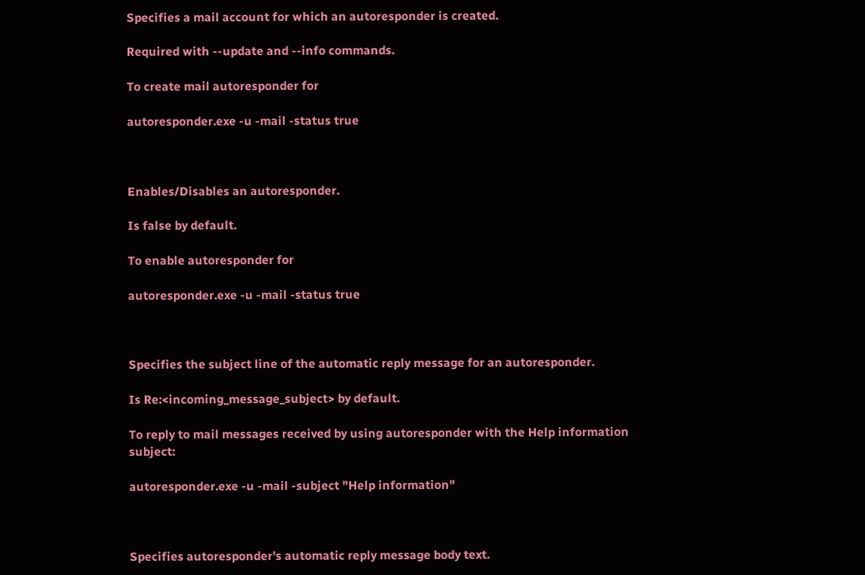Specifies a mail account for which an autoresponder is created.

Required with --update and --info commands.

To create mail autoresponder for

autoresponder.exe -u -mail -status true



Enables/Disables an autoresponder.

Is false by default.

To enable autoresponder for

autoresponder.exe -u -mail -status true



Specifies the subject line of the automatic reply message for an autoresponder.

Is Re:<incoming_message_subject> by default.

To reply to mail messages received by using autoresponder with the Help information subject:

autoresponder.exe -u -mail -subject "Help information"



Specifies autoresponder's automatic reply message body text.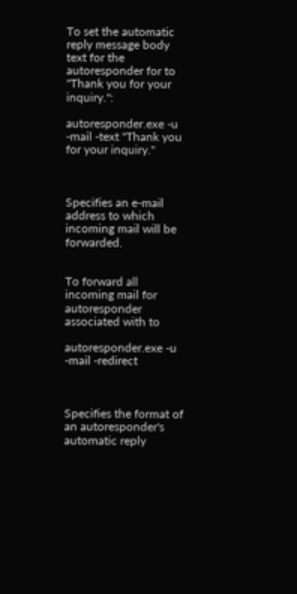To set the automatic reply message body text for the autoresponder for to "Thank you for your inquiry.":

autoresponder.exe -u -mail -text "Thank you for your inquiry."



Specifies an e-mail address to which incoming mail will be forwarded.


To forward all incoming mail for autoresponder associated with to

autoresponder.exe -u -mail -redirect



Specifies the format of an autoresponder's automatic reply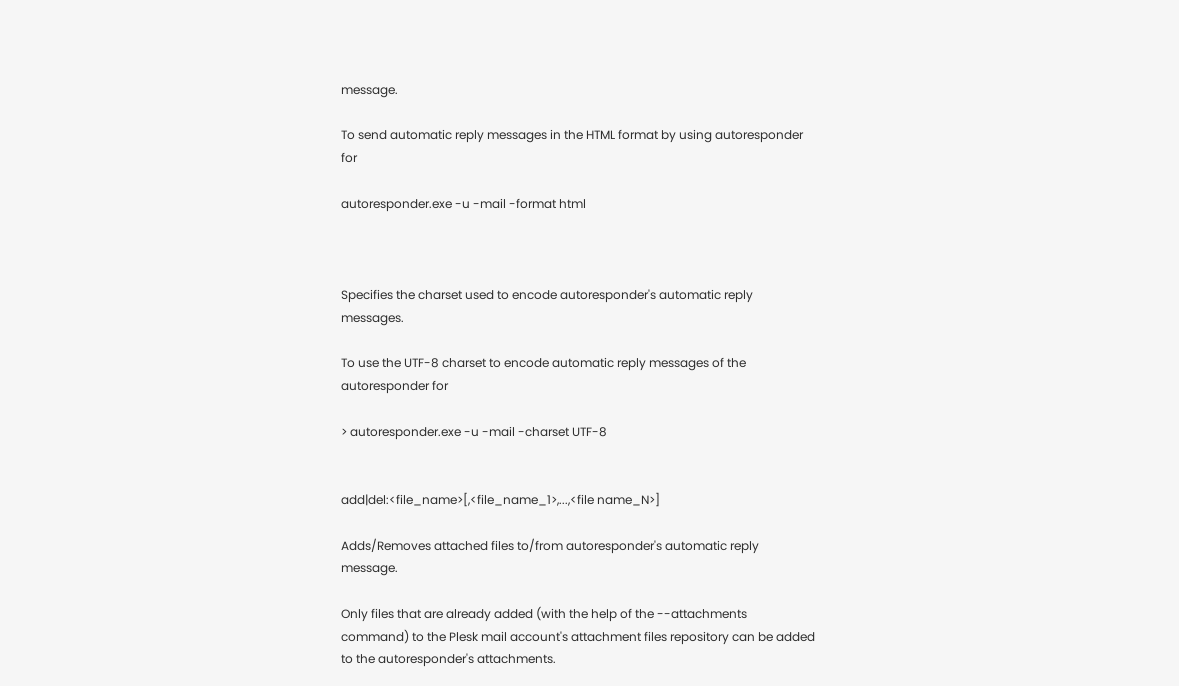message.

To send automatic reply messages in the HTML format by using autoresponder for

autoresponder.exe -u -mail -format html



Specifies the charset used to encode autoresponder's automatic reply messages.

To use the UTF-8 charset to encode automatic reply messages of the autoresponder for

> autoresponder.exe -u -mail -charset UTF-8


add|del:<file_name>[,<file_name_1>,...,<file name_N>]

Adds/Removes attached files to/from autoresponder's automatic reply message.

Only files that are already added (with the help of the --attachments command) to the Plesk mail account's attachment files repository can be added to the autoresponder's attachments.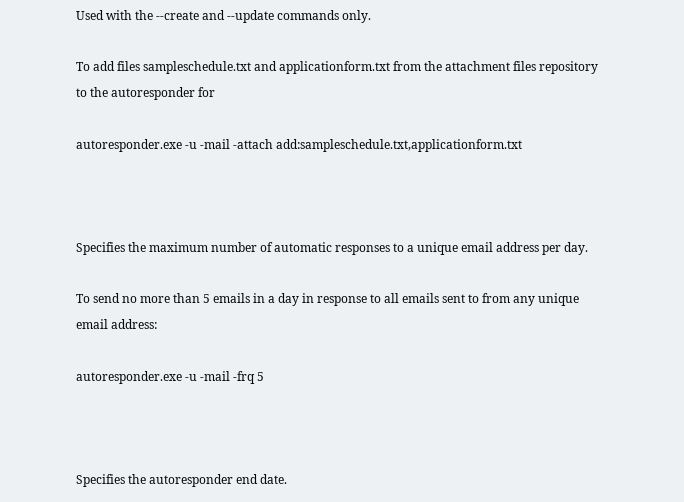Used with the --create and --update commands only.

To add files sampleschedule.txt and applicationform.txt from the attachment files repository to the autoresponder for

autoresponder.exe -u -mail -attach add:sampleschedule.txt,applicationform.txt



Specifies the maximum number of automatic responses to a unique email address per day.

To send no more than 5 emails in a day in response to all emails sent to from any unique email address:

autoresponder.exe -u -mail -frq 5



Specifies the autoresponder end date.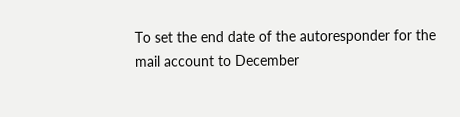To set the end date of the autoresponder for the mail account to December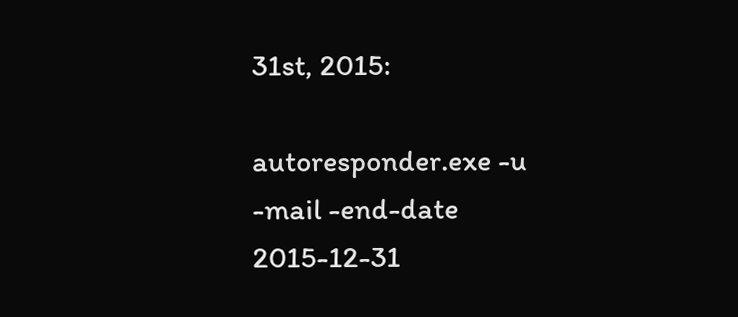31st, 2015:

autoresponder.exe -u -mail -end-date 2015-12-31